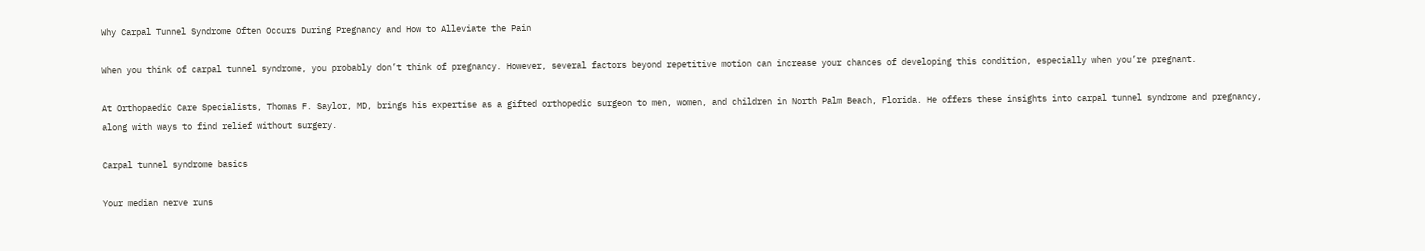Why Carpal Tunnel Syndrome Often Occurs During Pregnancy and How to Alleviate the Pain

When you think of carpal tunnel syndrome, you probably don’t think of pregnancy. However, several factors beyond repetitive motion can increase your chances of developing this condition, especially when you’re pregnant.

At Orthopaedic Care Specialists, Thomas F. Saylor, MD, brings his expertise as a gifted orthopedic surgeon to men, women, and children in North Palm Beach, Florida. He offers these insights into carpal tunnel syndrome and pregnancy, along with ways to find relief without surgery.

Carpal tunnel syndrome basics

Your median nerve runs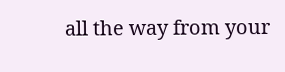all the way from your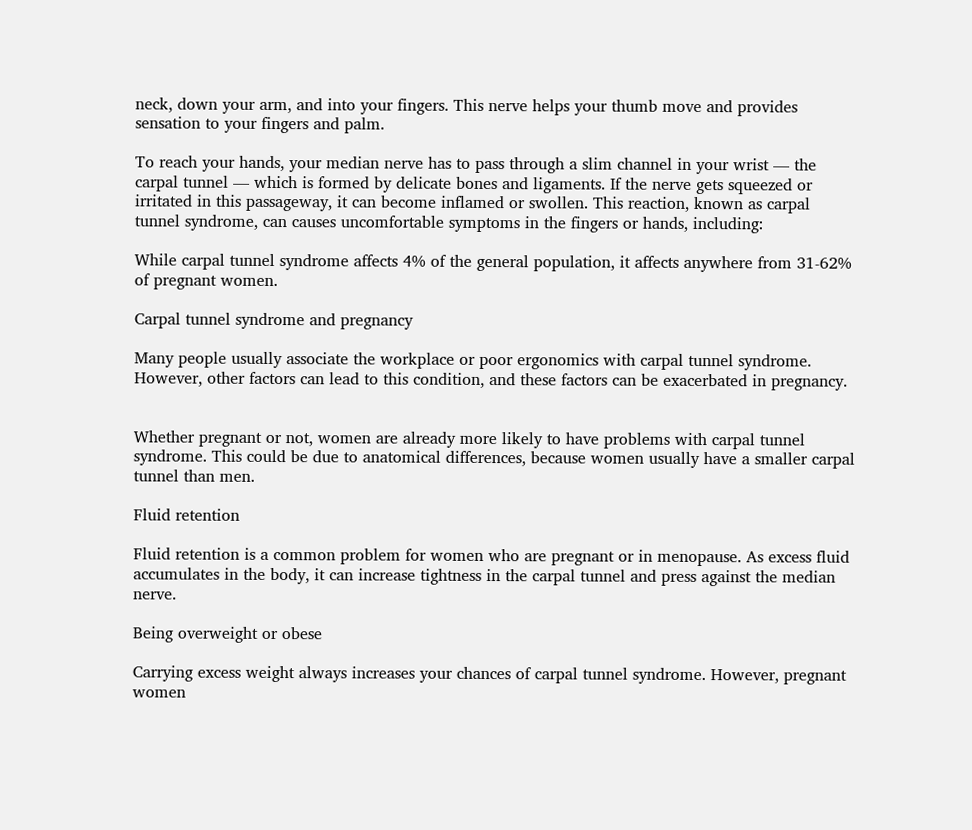neck, down your arm, and into your fingers. This nerve helps your thumb move and provides sensation to your fingers and palm.

To reach your hands, your median nerve has to pass through a slim channel in your wrist — the carpal tunnel — which is formed by delicate bones and ligaments. If the nerve gets squeezed or irritated in this passageway, it can become inflamed or swollen. This reaction, known as carpal tunnel syndrome, can causes uncomfortable symptoms in the fingers or hands, including:

While carpal tunnel syndrome affects 4% of the general population, it affects anywhere from 31-62% of pregnant women.

Carpal tunnel syndrome and pregnancy

Many people usually associate the workplace or poor ergonomics with carpal tunnel syndrome. However, other factors can lead to this condition, and these factors can be exacerbated in pregnancy.


Whether pregnant or not, women are already more likely to have problems with carpal tunnel syndrome. This could be due to anatomical differences, because women usually have a smaller carpal tunnel than men.

Fluid retention

Fluid retention is a common problem for women who are pregnant or in menopause. As excess fluid accumulates in the body, it can increase tightness in the carpal tunnel and press against the median nerve.

Being overweight or obese

Carrying excess weight always increases your chances of carpal tunnel syndrome. However, pregnant women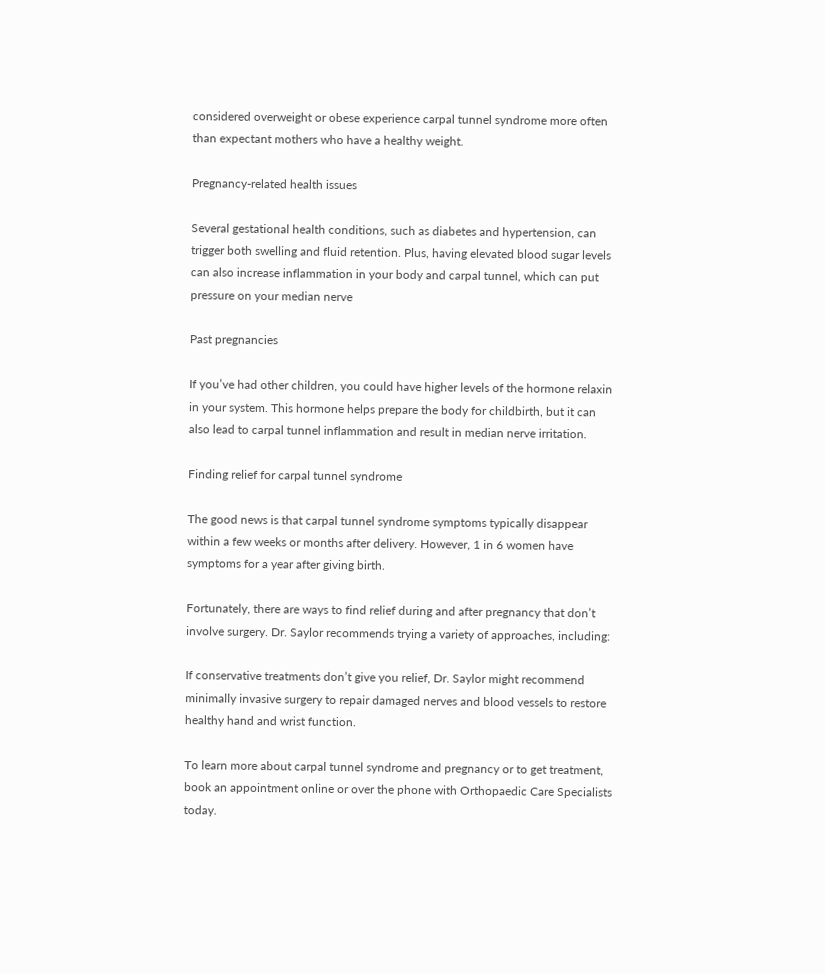considered overweight or obese experience carpal tunnel syndrome more often than expectant mothers who have a healthy weight.

Pregnancy-related health issues

Several gestational health conditions, such as diabetes and hypertension, can trigger both swelling and fluid retention. Plus, having elevated blood sugar levels can also increase inflammation in your body and carpal tunnel, which can put pressure on your median nerve

Past pregnancies

If you’ve had other children, you could have higher levels of the hormone relaxin in your system. This hormone helps prepare the body for childbirth, but it can also lead to carpal tunnel inflammation and result in median nerve irritation.

Finding relief for carpal tunnel syndrome

The good news is that carpal tunnel syndrome symptoms typically disappear within a few weeks or months after delivery. However, 1 in 6 women have symptoms for a year after giving birth.

Fortunately, there are ways to find relief during and after pregnancy that don’t involve surgery. Dr. Saylor recommends trying a variety of approaches, including:

If conservative treatments don’t give you relief, Dr. Saylor might recommend minimally invasive surgery to repair damaged nerves and blood vessels to restore healthy hand and wrist function.

To learn more about carpal tunnel syndrome and pregnancy or to get treatment, book an appointment online or over the phone with Orthopaedic Care Specialists today.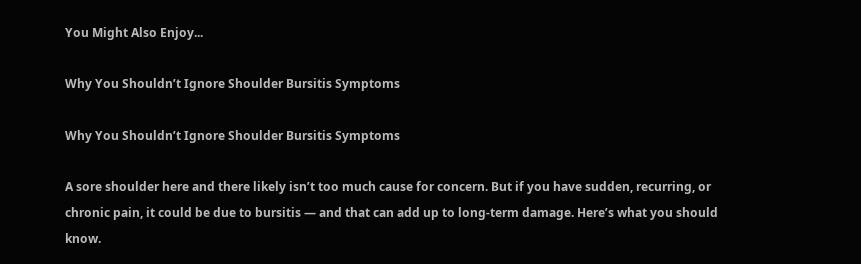You Might Also Enjoy...

Why You Shouldn’t Ignore Shoulder Bursitis Symptoms

Why You Shouldn’t Ignore Shoulder Bursitis Symptoms

A sore shoulder here and there likely isn’t too much cause for concern. But if you have sudden, recurring, or chronic pain, it could be due to bursitis — and that can add up to long-term damage. Here’s what you should know.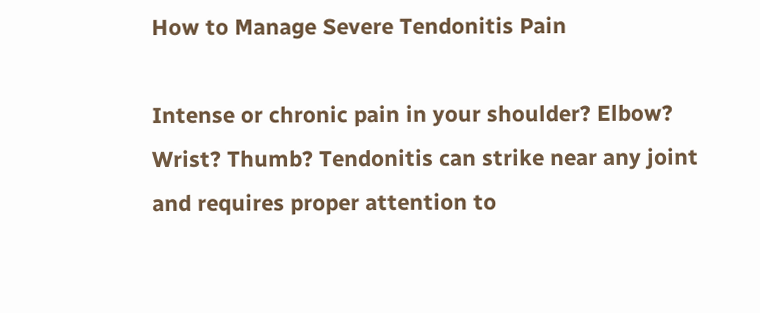How to Manage Severe Tendonitis Pain

Intense or chronic pain in your shoulder? Elbow? Wrist? Thumb? Tendonitis can strike near any joint and requires proper attention to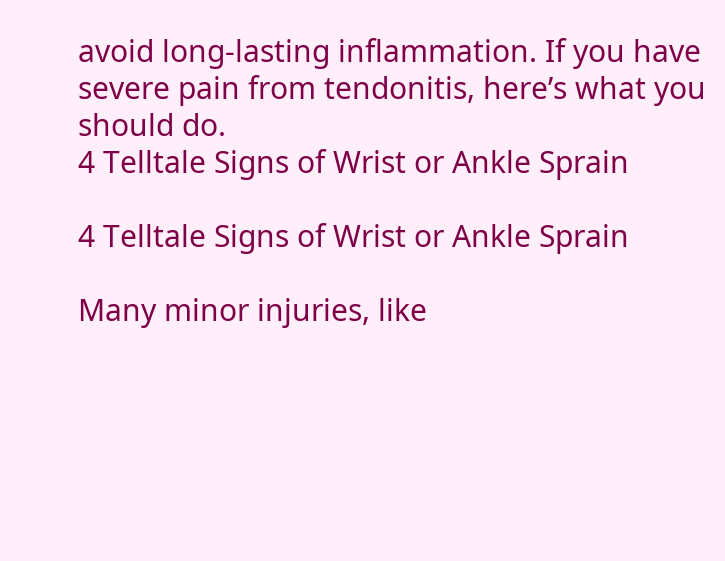avoid long-lasting inflammation. If you have severe pain from tendonitis, here’s what you should do.
4 Telltale Signs of Wrist or Ankle Sprain

4 Telltale Signs of Wrist or Ankle Sprain

Many minor injuries, like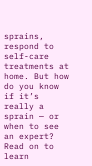sprains, respond to self-care treatments at home. But how do you know if it’s really a sprain — or when to see an expert? Read on to learn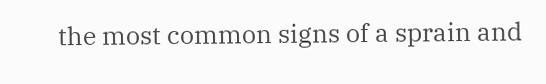the most common signs of a sprain and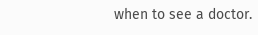when to see a doctor.